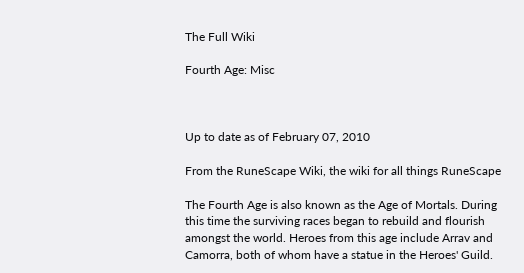The Full Wiki

Fourth Age: Misc



Up to date as of February 07, 2010

From the RuneScape Wiki, the wiki for all things RuneScape

The Fourth Age is also known as the Age of Mortals. During this time the surviving races began to rebuild and flourish amongst the world. Heroes from this age include Arrav and Camorra, both of whom have a statue in the Heroes' Guild.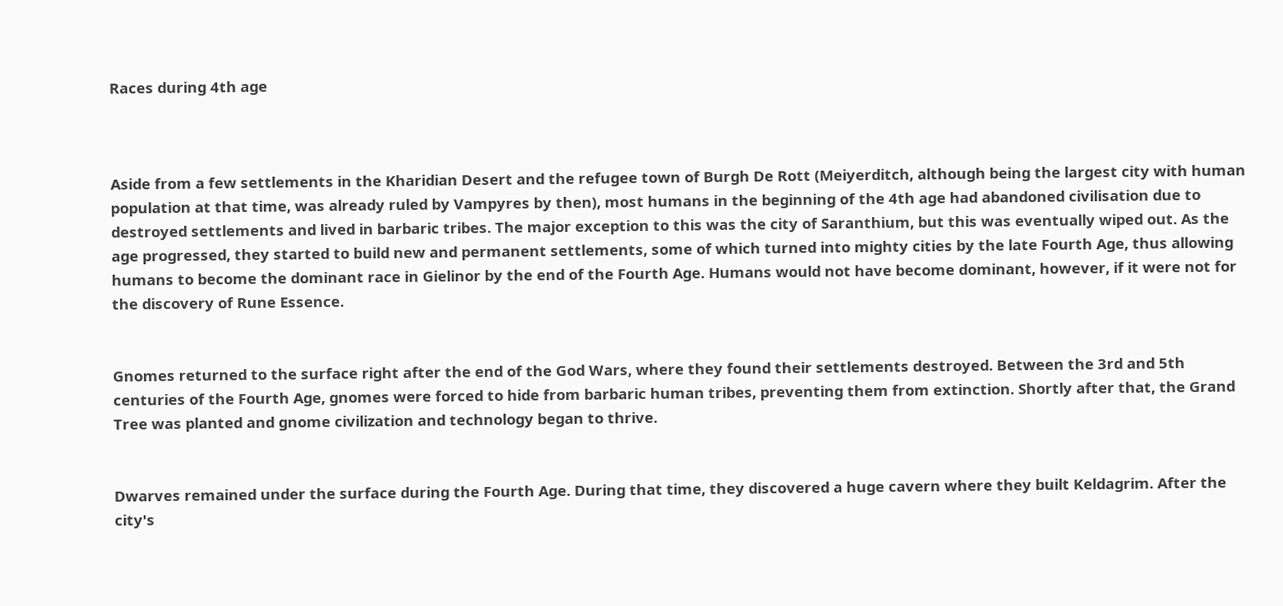Races during 4th age



Aside from a few settlements in the Kharidian Desert and the refugee town of Burgh De Rott (Meiyerditch, although being the largest city with human population at that time, was already ruled by Vampyres by then), most humans in the beginning of the 4th age had abandoned civilisation due to destroyed settlements and lived in barbaric tribes. The major exception to this was the city of Saranthium, but this was eventually wiped out. As the age progressed, they started to build new and permanent settlements, some of which turned into mighty cities by the late Fourth Age, thus allowing humans to become the dominant race in Gielinor by the end of the Fourth Age. Humans would not have become dominant, however, if it were not for the discovery of Rune Essence.


Gnomes returned to the surface right after the end of the God Wars, where they found their settlements destroyed. Between the 3rd and 5th centuries of the Fourth Age, gnomes were forced to hide from barbaric human tribes, preventing them from extinction. Shortly after that, the Grand Tree was planted and gnome civilization and technology began to thrive.


Dwarves remained under the surface during the Fourth Age. During that time, they discovered a huge cavern where they built Keldagrim. After the city's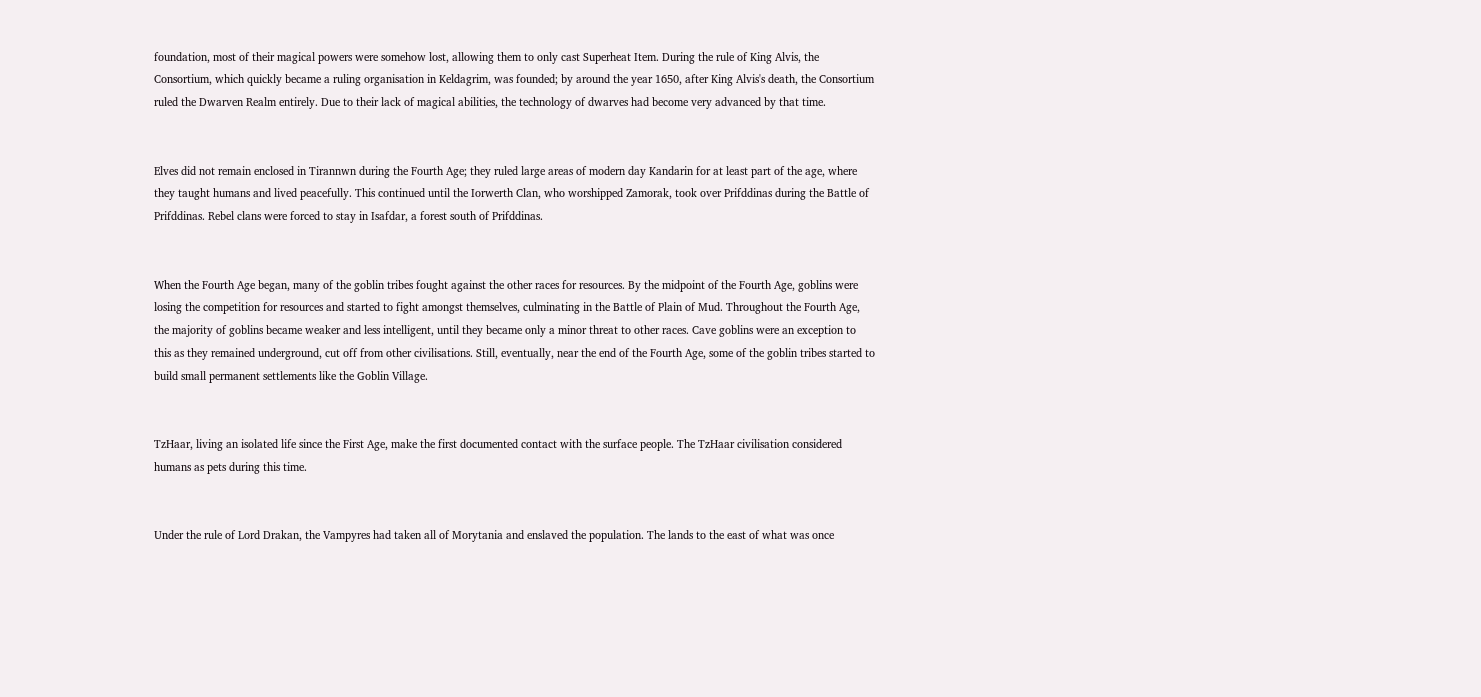foundation, most of their magical powers were somehow lost, allowing them to only cast Superheat Item. During the rule of King Alvis, the Consortium, which quickly became a ruling organisation in Keldagrim, was founded; by around the year 1650, after King Alvis's death, the Consortium ruled the Dwarven Realm entirely. Due to their lack of magical abilities, the technology of dwarves had become very advanced by that time.


Elves did not remain enclosed in Tirannwn during the Fourth Age; they ruled large areas of modern day Kandarin for at least part of the age, where they taught humans and lived peacefully. This continued until the Iorwerth Clan, who worshipped Zamorak, took over Prifddinas during the Battle of Prifddinas. Rebel clans were forced to stay in Isafdar, a forest south of Prifddinas.


When the Fourth Age began, many of the goblin tribes fought against the other races for resources. By the midpoint of the Fourth Age, goblins were losing the competition for resources and started to fight amongst themselves, culminating in the Battle of Plain of Mud. Throughout the Fourth Age, the majority of goblins became weaker and less intelligent, until they became only a minor threat to other races. Cave goblins were an exception to this as they remained underground, cut off from other civilisations. Still, eventually, near the end of the Fourth Age, some of the goblin tribes started to build small permanent settlements like the Goblin Village.


TzHaar, living an isolated life since the First Age, make the first documented contact with the surface people. The TzHaar civilisation considered humans as pets during this time.


Under the rule of Lord Drakan, the Vampyres had taken all of Morytania and enslaved the population. The lands to the east of what was once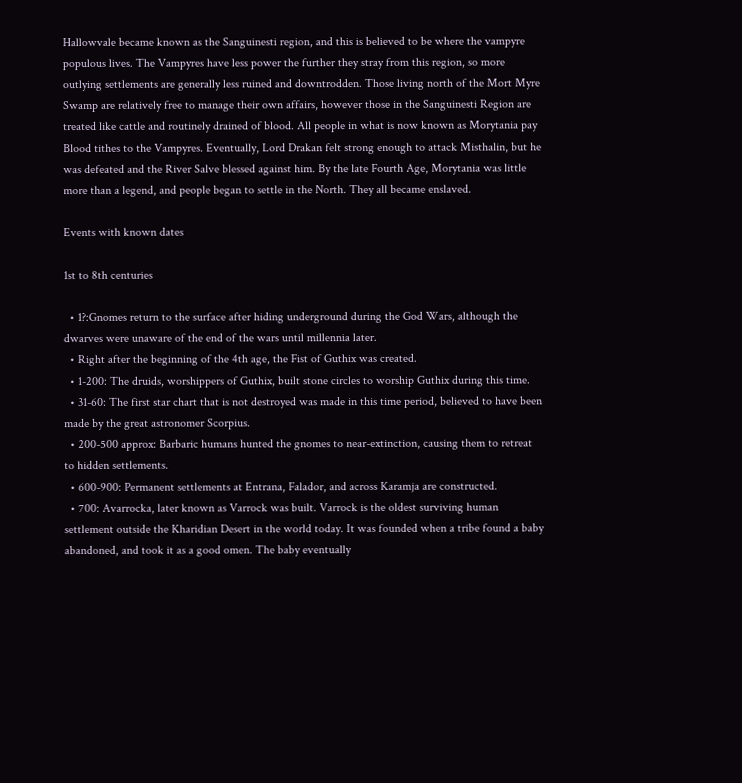Hallowvale became known as the Sanguinesti region, and this is believed to be where the vampyre populous lives. The Vampyres have less power the further they stray from this region, so more outlying settlements are generally less ruined and downtrodden. Those living north of the Mort Myre Swamp are relatively free to manage their own affairs, however those in the Sanguinesti Region are treated like cattle and routinely drained of blood. All people in what is now known as Morytania pay Blood tithes to the Vampyres. Eventually, Lord Drakan felt strong enough to attack Misthalin, but he was defeated and the River Salve blessed against him. By the late Fourth Age, Morytania was little more than a legend, and people began to settle in the North. They all became enslaved.

Events with known dates

1st to 8th centuries

  • 1?:Gnomes return to the surface after hiding underground during the God Wars, although the dwarves were unaware of the end of the wars until millennia later.
  • Right after the beginning of the 4th age, the Fist of Guthix was created.
  • 1-200: The druids, worshippers of Guthix, built stone circles to worship Guthix during this time.
  • 31-60: The first star chart that is not destroyed was made in this time period, believed to have been made by the great astronomer Scorpius.
  • 200-500 approx: Barbaric humans hunted the gnomes to near-extinction, causing them to retreat to hidden settlements.
  • 600-900: Permanent settlements at Entrana, Falador, and across Karamja are constructed.
  • 700: Avarrocka, later known as Varrock was built. Varrock is the oldest surviving human settlement outside the Kharidian Desert in the world today. It was founded when a tribe found a baby abandoned, and took it as a good omen. The baby eventually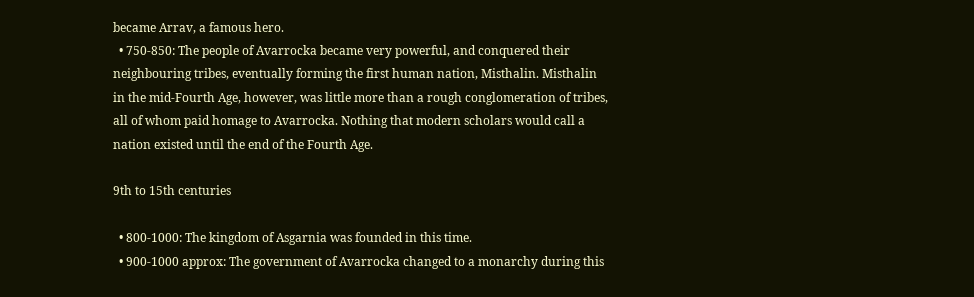became Arrav, a famous hero.
  • 750-850: The people of Avarrocka became very powerful, and conquered their neighbouring tribes, eventually forming the first human nation, Misthalin. Misthalin in the mid-Fourth Age, however, was little more than a rough conglomeration of tribes, all of whom paid homage to Avarrocka. Nothing that modern scholars would call a nation existed until the end of the Fourth Age.

9th to 15th centuries

  • 800-1000: The kingdom of Asgarnia was founded in this time.
  • 900-1000 approx: The government of Avarrocka changed to a monarchy during this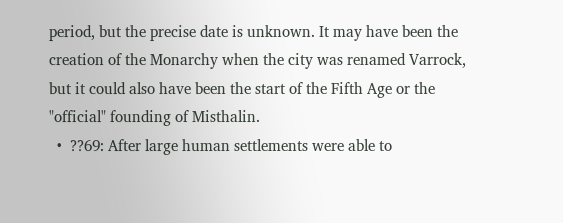period, but the precise date is unknown. It may have been the creation of the Monarchy when the city was renamed Varrock, but it could also have been the start of the Fifth Age or the "official" founding of Misthalin.
  •  ??69: After large human settlements were able to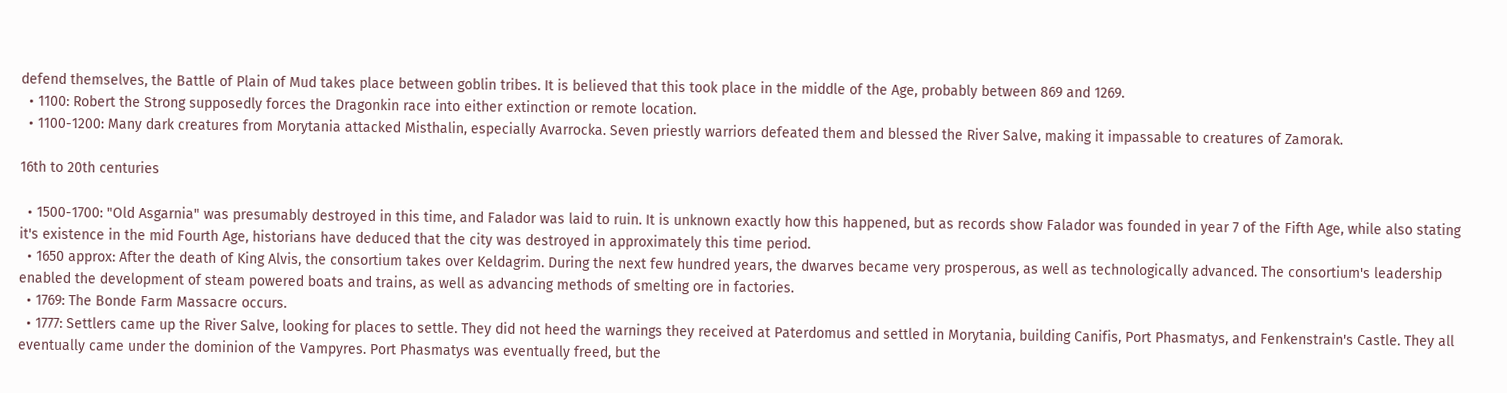defend themselves, the Battle of Plain of Mud takes place between goblin tribes. It is believed that this took place in the middle of the Age, probably between 869 and 1269.
  • 1100: Robert the Strong supposedly forces the Dragonkin race into either extinction or remote location.
  • 1100-1200: Many dark creatures from Morytania attacked Misthalin, especially Avarrocka. Seven priestly warriors defeated them and blessed the River Salve, making it impassable to creatures of Zamorak.

16th to 20th centuries

  • 1500-1700: "Old Asgarnia" was presumably destroyed in this time, and Falador was laid to ruin. It is unknown exactly how this happened, but as records show Falador was founded in year 7 of the Fifth Age, while also stating it's existence in the mid Fourth Age, historians have deduced that the city was destroyed in approximately this time period.
  • 1650 approx: After the death of King Alvis, the consortium takes over Keldagrim. During the next few hundred years, the dwarves became very prosperous, as well as technologically advanced. The consortium's leadership enabled the development of steam powered boats and trains, as well as advancing methods of smelting ore in factories.
  • 1769: The Bonde Farm Massacre occurs.
  • 1777: Settlers came up the River Salve, looking for places to settle. They did not heed the warnings they received at Paterdomus and settled in Morytania, building Canifis, Port Phasmatys, and Fenkenstrain's Castle. They all eventually came under the dominion of the Vampyres. Port Phasmatys was eventually freed, but the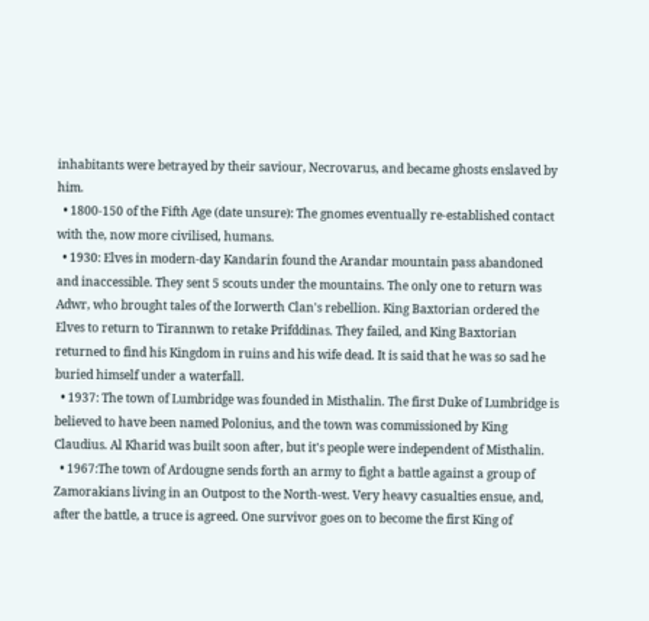inhabitants were betrayed by their saviour, Necrovarus, and became ghosts enslaved by him.
  • 1800-150 of the Fifth Age (date unsure): The gnomes eventually re-established contact with the, now more civilised, humans.
  • 1930: Elves in modern-day Kandarin found the Arandar mountain pass abandoned and inaccessible. They sent 5 scouts under the mountains. The only one to return was Adwr, who brought tales of the Iorwerth Clan's rebellion. King Baxtorian ordered the Elves to return to Tirannwn to retake Prifddinas. They failed, and King Baxtorian returned to find his Kingdom in ruins and his wife dead. It is said that he was so sad he buried himself under a waterfall.
  • 1937: The town of Lumbridge was founded in Misthalin. The first Duke of Lumbridge is believed to have been named Polonius, and the town was commissioned by King Claudius. Al Kharid was built soon after, but it's people were independent of Misthalin.
  • 1967:The town of Ardougne sends forth an army to fight a battle against a group of Zamorakians living in an Outpost to the North-west. Very heavy casualties ensue, and, after the battle, a truce is agreed. One survivor goes on to become the first King of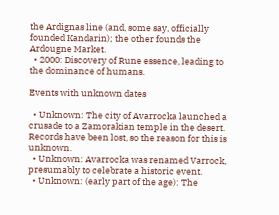the Ardignas line (and, some say, officially founded Kandarin); the other founds the Ardougne Market.
  • 2000: Discovery of Rune essence, leading to the dominance of humans.

Events with unknown dates

  • Unknown: The city of Avarrocka launched a crusade to a Zamorakian temple in the desert. Records have been lost, so the reason for this is unknown.
  • Unknown: Avarrocka was renamed Varrock, presumably to celebrate a historic event.
  • Unknown: (early part of the age): The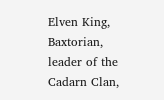Elven King, Baxtorian, leader of the Cadarn Clan,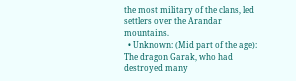the most military of the clans, led settlers over the Arandar mountains.
  • Unknown: (Mid part of the age): The dragon Garak, who had destroyed many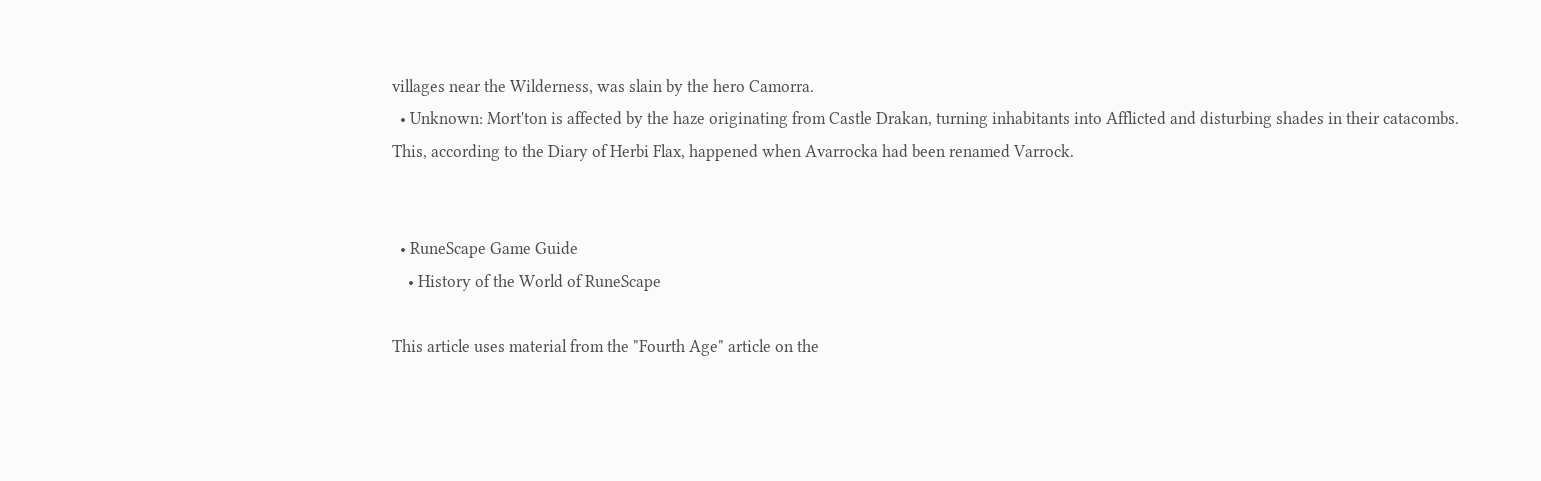villages near the Wilderness, was slain by the hero Camorra.
  • Unknown: Mort'ton is affected by the haze originating from Castle Drakan, turning inhabitants into Afflicted and disturbing shades in their catacombs. This, according to the Diary of Herbi Flax, happened when Avarrocka had been renamed Varrock.


  • RuneScape Game Guide
    • History of the World of RuneScape

This article uses material from the "Fourth Age" article on the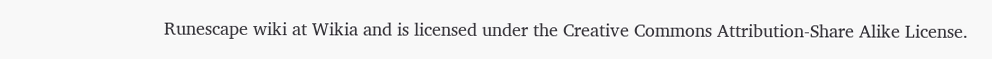Runescape wiki at Wikia and is licensed under the Creative Commons Attribution-Share Alike License.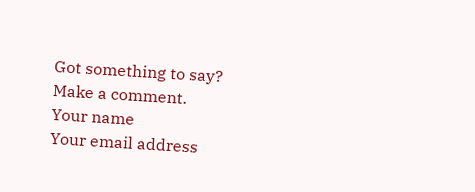Got something to say? Make a comment.
Your name
Your email address